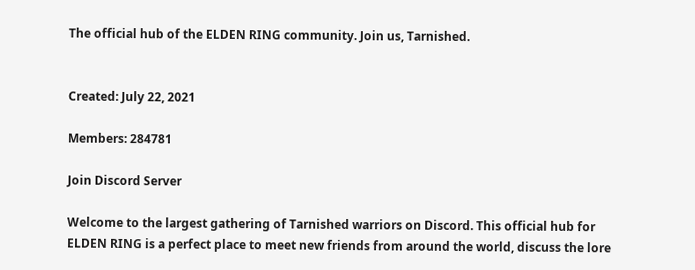The official hub of the ELDEN RING community. Join us, Tarnished.


Created: July 22, 2021

Members: 284781

Join Discord Server

Welcome to the largest gathering of Tarnished warriors on Discord. This official hub for ELDEN RING is a perfect place to meet new friends from around the world, discuss the lore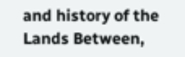and history of the Lands Between,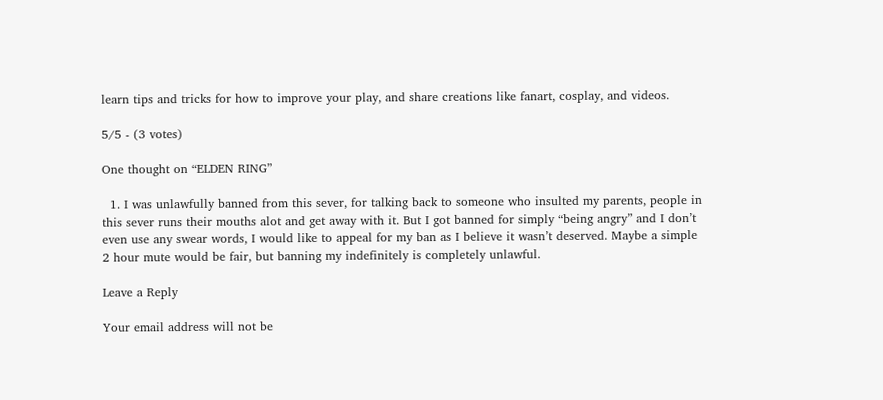learn tips and tricks for how to improve your play, and share creations like fanart, cosplay, and videos.

5/5 - (3 votes)

One thought on “ELDEN RING”

  1. I was unlawfully banned from this sever, for talking back to someone who insulted my parents, people in this sever runs their mouths alot and get away with it. But I got banned for simply “being angry” and I don’t even use any swear words, I would like to appeal for my ban as I believe it wasn’t deserved. Maybe a simple 2 hour mute would be fair, but banning my indefinitely is completely unlawful.

Leave a Reply

Your email address will not be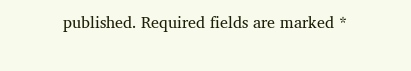published. Required fields are marked *